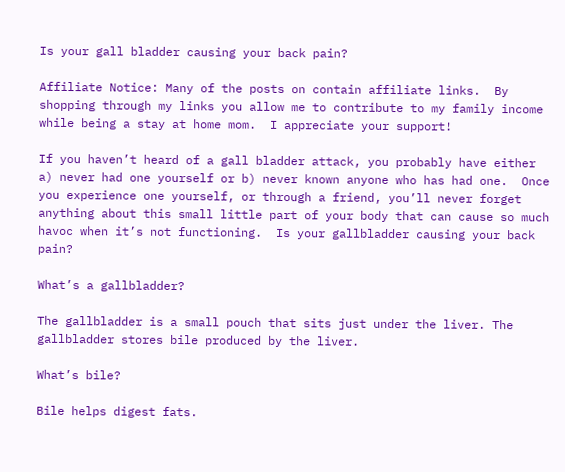Is your gall bladder causing your back pain?

Affiliate Notice: Many of the posts on contain affiliate links.  By shopping through my links you allow me to contribute to my family income while being a stay at home mom.  I appreciate your support!

If you haven’t heard of a gall bladder attack, you probably have either a) never had one yourself or b) never known anyone who has had one.  Once you experience one yourself, or through a friend, you’ll never forget anything about this small little part of your body that can cause so much havoc when it’s not functioning.  Is your gallbladder causing your back pain?

What’s a gallbladder?

The gallbladder is a small pouch that sits just under the liver. The gallbladder stores bile produced by the liver.

What’s bile?

Bile helps digest fats.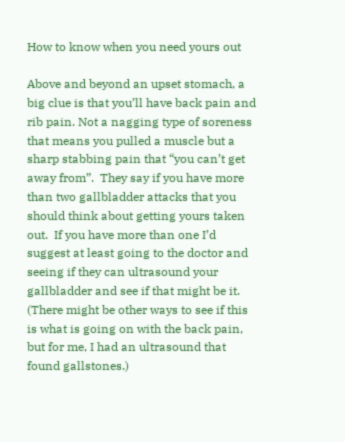How to know when you need yours out

Above and beyond an upset stomach, a big clue is that you’ll have back pain and rib pain. Not a nagging type of soreness that means you pulled a muscle but a sharp stabbing pain that “you can’t get away from”.  They say if you have more than two gallbladder attacks that you should think about getting yours taken out.  If you have more than one I’d suggest at least going to the doctor and seeing if they can ultrasound your gallbladder and see if that might be it. (There might be other ways to see if this is what is going on with the back pain, but for me, I had an ultrasound that found gallstones.)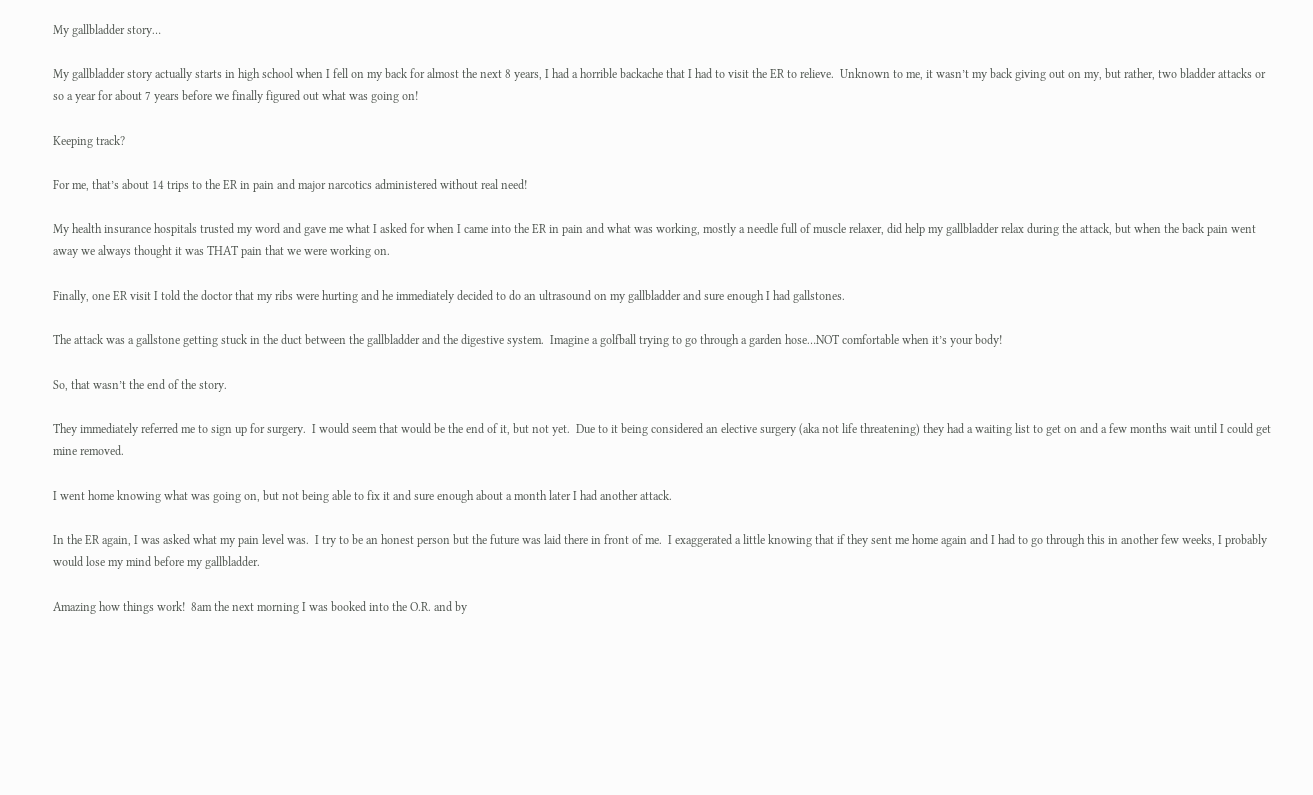My gallbladder story…

My gallbladder story actually starts in high school when I fell on my back for almost the next 8 years, I had a horrible backache that I had to visit the ER to relieve.  Unknown to me, it wasn’t my back giving out on my, but rather, two bladder attacks or so a year for about 7 years before we finally figured out what was going on!

Keeping track?

For me, that’s about 14 trips to the ER in pain and major narcotics administered without real need!

My health insurance hospitals trusted my word and gave me what I asked for when I came into the ER in pain and what was working, mostly a needle full of muscle relaxer, did help my gallbladder relax during the attack, but when the back pain went away we always thought it was THAT pain that we were working on.

Finally, one ER visit I told the doctor that my ribs were hurting and he immediately decided to do an ultrasound on my gallbladder and sure enough I had gallstones.

The attack was a gallstone getting stuck in the duct between the gallbladder and the digestive system.  Imagine a golfball trying to go through a garden hose…NOT comfortable when it’s your body!

So, that wasn’t the end of the story.

They immediately referred me to sign up for surgery.  I would seem that would be the end of it, but not yet.  Due to it being considered an elective surgery (aka not life threatening) they had a waiting list to get on and a few months wait until I could get mine removed.

I went home knowing what was going on, but not being able to fix it and sure enough about a month later I had another attack.

In the ER again, I was asked what my pain level was.  I try to be an honest person but the future was laid there in front of me.  I exaggerated a little knowing that if they sent me home again and I had to go through this in another few weeks, I probably would lose my mind before my gallbladder.

Amazing how things work!  8am the next morning I was booked into the O.R. and by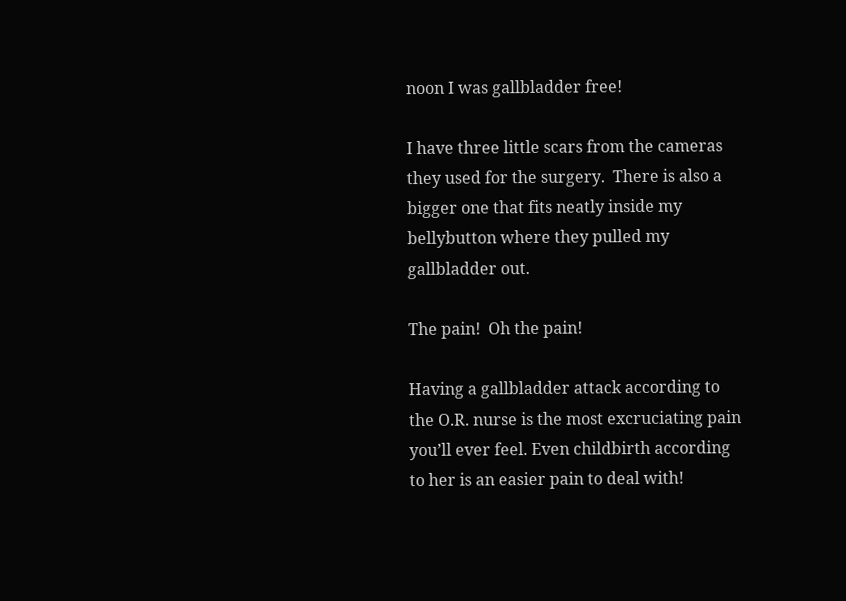noon I was gallbladder free!

I have three little scars from the cameras they used for the surgery.  There is also a bigger one that fits neatly inside my bellybutton where they pulled my gallbladder out.

The pain!  Oh the pain!

Having a gallbladder attack according to the O.R. nurse is the most excruciating pain you’ll ever feel. Even childbirth according to her is an easier pain to deal with!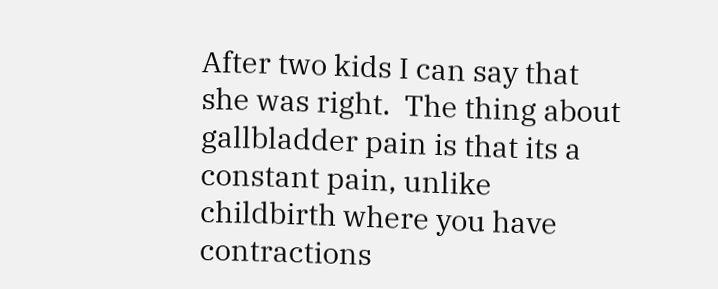After two kids I can say that she was right.  The thing about gallbladder pain is that its a constant pain, unlike childbirth where you have contractions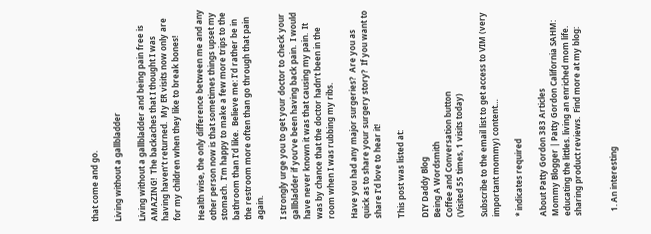that come and go.

Living without a gallbladder

Living without a gallbladder and being pain free is AMAZING!  The backaches that I thought I was having haven’t returned.  My ER visits now only are for my children when they like to break bones!

Health wise, the only difference between me and any other person now is that sometimes things upset my stomach.  I’m happy to make a few more trips to the bathroom than I’d like.  Believe me: I’d rather be in the restroom more often than go through that pain again.

I strongly urge you to get your doctor to check your gallbladder if you’ve been having back pain.  I would have never known it was that causing my pain.  It was by chance that the doctor hadn’t been in the room when I was rubbing my ribs.

Have you had any major surgeries?  Are you as quick as to share your surgery story?  If you want to share I’d love to hear it!

This post was listed at:

DIY Daddy Blog
Being A Wordsmith
Coffee and Conversation button
(Visited 55 times, 1 visits today)

Subscribe to the email list to get access to VIM (very important mommy) content…

* indicates required

About Patty Gordon 383 Articles
Mommy Blogger | Patty Gordon California SAHM: educating the littles. living an enriched mom life. sharing product reviews.  Find more at my blog:


  1. An interesting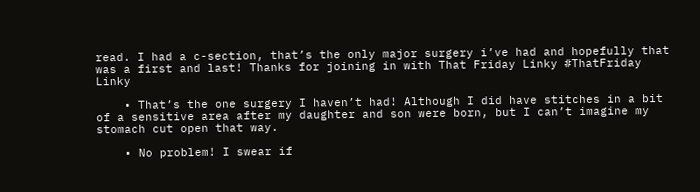read. I had a c-section, that’s the only major surgery i’ve had and hopefully that was a first and last! Thanks for joining in with That Friday Linky #ThatFriday Linky

    • That’s the one surgery I haven’t had! Although I did have stitches in a bit of a sensitive area after my daughter and son were born, but I can’t imagine my stomach cut open that way.

    • No problem! I swear if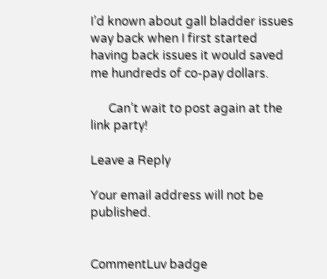I’d known about gall bladder issues way back when I first started having back issues it would saved me hundreds of co-pay dollars.

      Can’t wait to post again at the link party!

Leave a Reply

Your email address will not be published.


CommentLuv badge